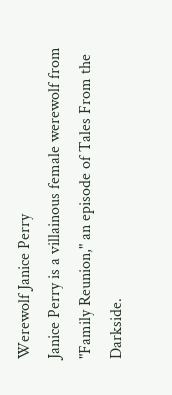Werewolf Janice Perry
Janice Perry is a villainous female werewolf from "Family Reunion," an episode of Tales From the Darkside.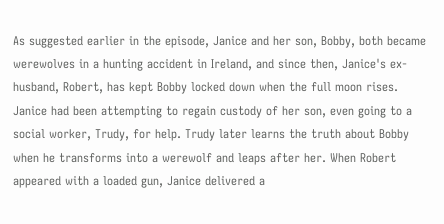As suggested earlier in the episode, Janice and her son, Bobby, both became werewolves in a hunting accident in Ireland, and since then, Janice's ex-husband, Robert, has kept Bobby locked down when the full moon rises. Janice had been attempting to regain custody of her son, even going to a social worker, Trudy, for help. Trudy later learns the truth about Bobby when he transforms into a werewolf and leaps after her. When Robert appeared with a loaded gun, Janice delivered a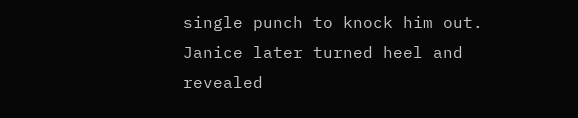single punch to knock him out. Janice later turned heel and revealed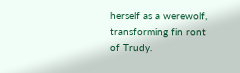herself as a werewolf, transforming fin ront of Trudy.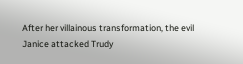After her villainous transformation, the evil Janice attacked Trudy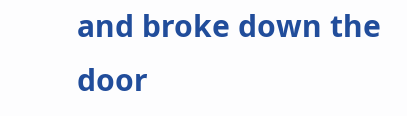and broke down the door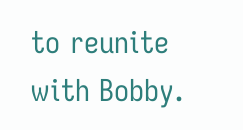to reunite with Bobby.